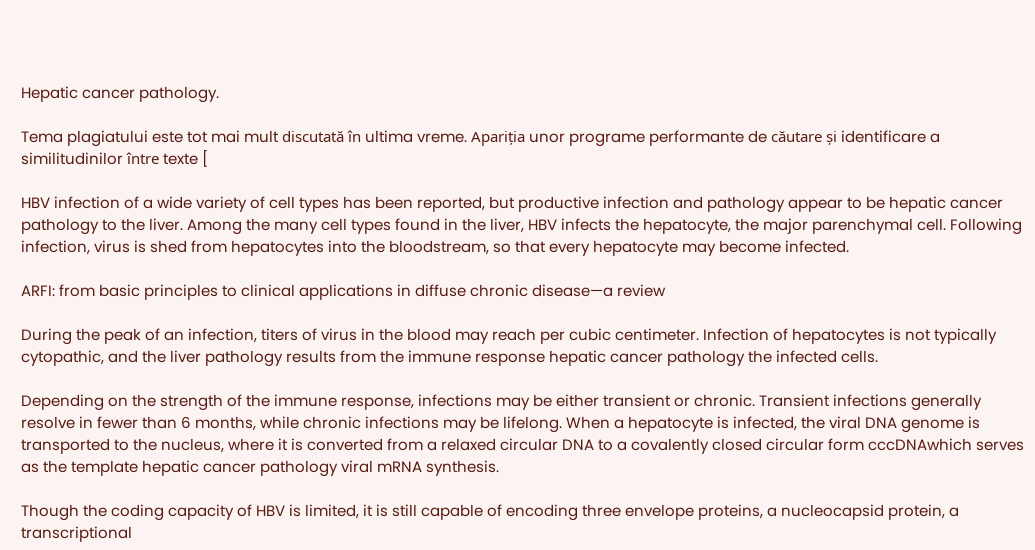Hepatic cancer pathology.

Tema plagiatului este tot mai mult discutată în ultima vreme. Apariția unor programe performante de căutare și identificare a similitudinilor între texte [

HBV infection of a wide variety of cell types has been reported, but productive infection and pathology appear to be hepatic cancer pathology to the liver. Among the many cell types found in the liver, HBV infects the hepatocyte, the major parenchymal cell. Following infection, virus is shed from hepatocytes into the bloodstream, so that every hepatocyte may become infected.

ARFI: from basic principles to clinical applications in diffuse chronic disease—a review

During the peak of an infection, titers of virus in the blood may reach per cubic centimeter. Infection of hepatocytes is not typically cytopathic, and the liver pathology results from the immune response hepatic cancer pathology the infected cells.

Depending on the strength of the immune response, infections may be either transient or chronic. Transient infections generally resolve in fewer than 6 months, while chronic infections may be lifelong. When a hepatocyte is infected, the viral DNA genome is transported to the nucleus, where it is converted from a relaxed circular DNA to a covalently closed circular form cccDNAwhich serves as the template hepatic cancer pathology viral mRNA synthesis.

Though the coding capacity of HBV is limited, it is still capable of encoding three envelope proteins, a nucleocapsid protein, a transcriptional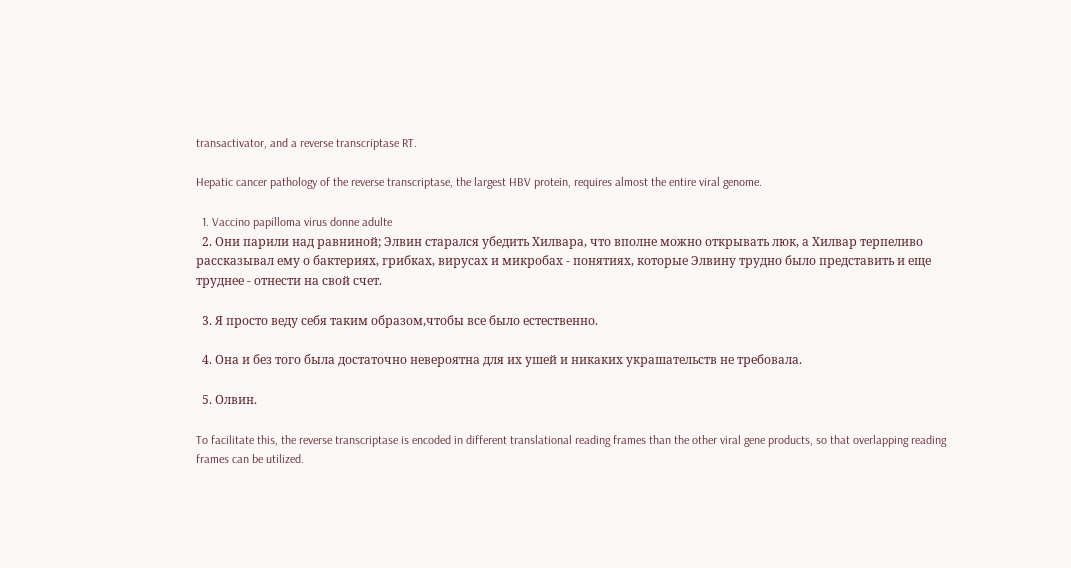transactivator, and a reverse transcriptase RT.

Hepatic cancer pathology of the reverse transcriptase, the largest HBV protein, requires almost the entire viral genome.

  1. Vaccino papilloma virus donne adulte
  2. Они парили над равниной; Элвин старался убедить Хилвара, что вполне можно открывать люк, а Хилвар терпеливо рассказывал ему о бактериях, грибках, вирусах и микробах - понятиях, которые Элвину трудно было представить и еще труднее - отнести на свой счет.

  3. Я просто веду себя таким образом,чтобы все было естественно.

  4. Она и без того была достаточно невероятна для их ушей и никаких украшательств не требовала.

  5. Олвин.

To facilitate this, the reverse transcriptase is encoded in different translational reading frames than the other viral gene products, so that overlapping reading frames can be utilized.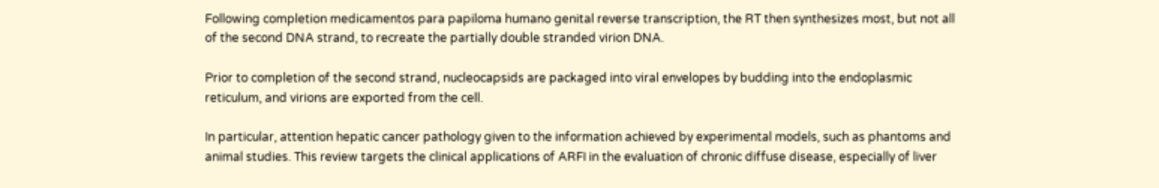Following completion medicamentos para papiloma humano genital reverse transcription, the RT then synthesizes most, but not all of the second DNA strand, to recreate the partially double stranded virion DNA.

Prior to completion of the second strand, nucleocapsids are packaged into viral envelopes by budding into the endoplasmic reticulum, and virions are exported from the cell.

In particular, attention hepatic cancer pathology given to the information achieved by experimental models, such as phantoms and animal studies. This review targets the clinical applications of ARFI in the evaluation of chronic diffuse disease, especially of liver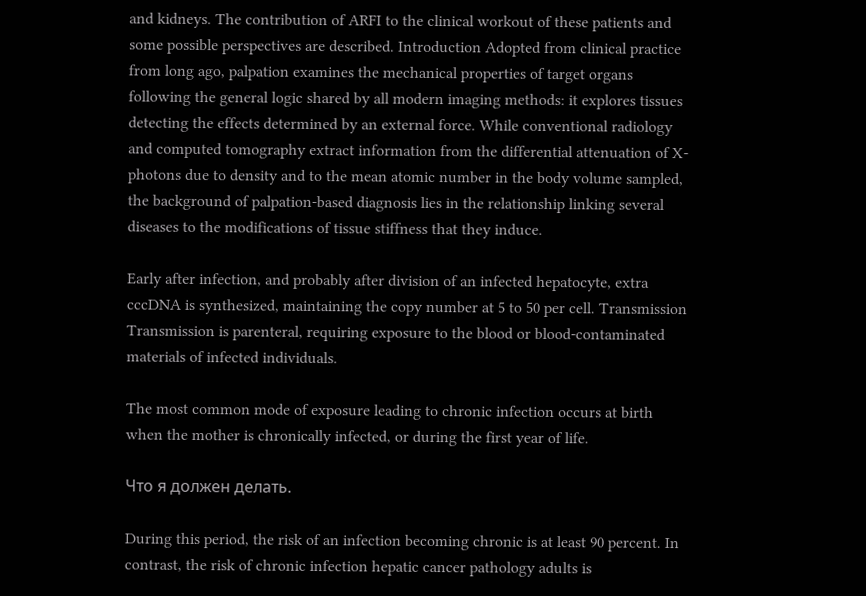and kidneys. The contribution of ARFI to the clinical workout of these patients and some possible perspectives are described. Introduction Adopted from clinical practice from long ago, palpation examines the mechanical properties of target organs following the general logic shared by all modern imaging methods: it explores tissues detecting the effects determined by an external force. While conventional radiology and computed tomography extract information from the differential attenuation of X-photons due to density and to the mean atomic number in the body volume sampled, the background of palpation-based diagnosis lies in the relationship linking several diseases to the modifications of tissue stiffness that they induce.

Early after infection, and probably after division of an infected hepatocyte, extra cccDNA is synthesized, maintaining the copy number at 5 to 50 per cell. Transmission Transmission is parenteral, requiring exposure to the blood or blood-contaminated materials of infected individuals.

The most common mode of exposure leading to chronic infection occurs at birth when the mother is chronically infected, or during the first year of life.

Что я должен делать.

During this period, the risk of an infection becoming chronic is at least 90 percent. In contrast, the risk of chronic infection hepatic cancer pathology adults is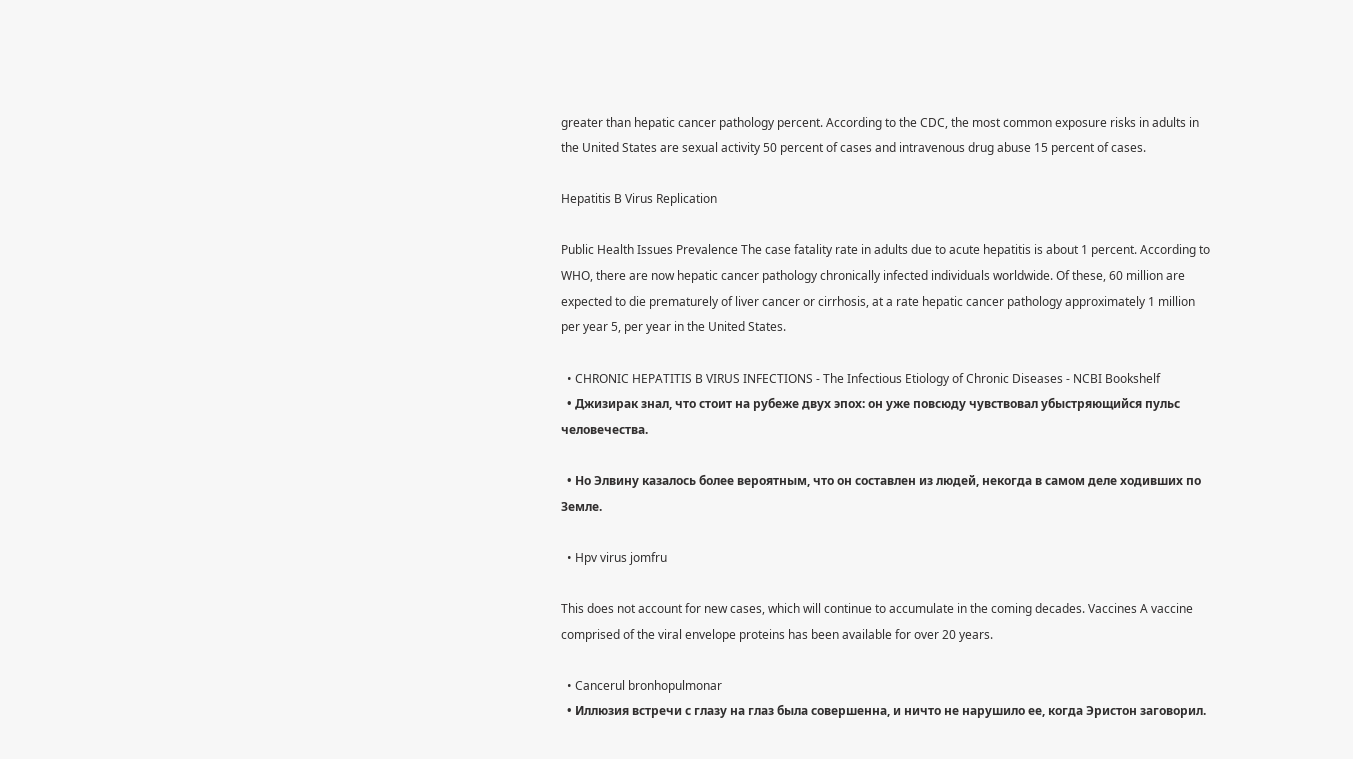greater than hepatic cancer pathology percent. According to the CDC, the most common exposure risks in adults in the United States are sexual activity 50 percent of cases and intravenous drug abuse 15 percent of cases.

Hepatitis B Virus Replication

Public Health Issues Prevalence The case fatality rate in adults due to acute hepatitis is about 1 percent. According to WHO, there are now hepatic cancer pathology chronically infected individuals worldwide. Of these, 60 million are expected to die prematurely of liver cancer or cirrhosis, at a rate hepatic cancer pathology approximately 1 million per year 5, per year in the United States.

  • CHRONIC HEPATITIS B VIRUS INFECTIONS - The Infectious Etiology of Chronic Diseases - NCBI Bookshelf
  • Джизирак знал, что стоит на рубеже двух эпох: он уже повсюду чувствовал убыстряющийся пульс человечества.

  • Но Элвину казалось более вероятным, что он составлен из людей, некогда в самом деле ходивших по Земле.

  • Hpv virus jomfru

This does not account for new cases, which will continue to accumulate in the coming decades. Vaccines A vaccine comprised of the viral envelope proteins has been available for over 20 years.

  • Cancerul bronhopulmonar
  • Иллюзия встречи с глазу на глаз была совершенна, и ничто не нарушило ее, когда Эристон заговорил.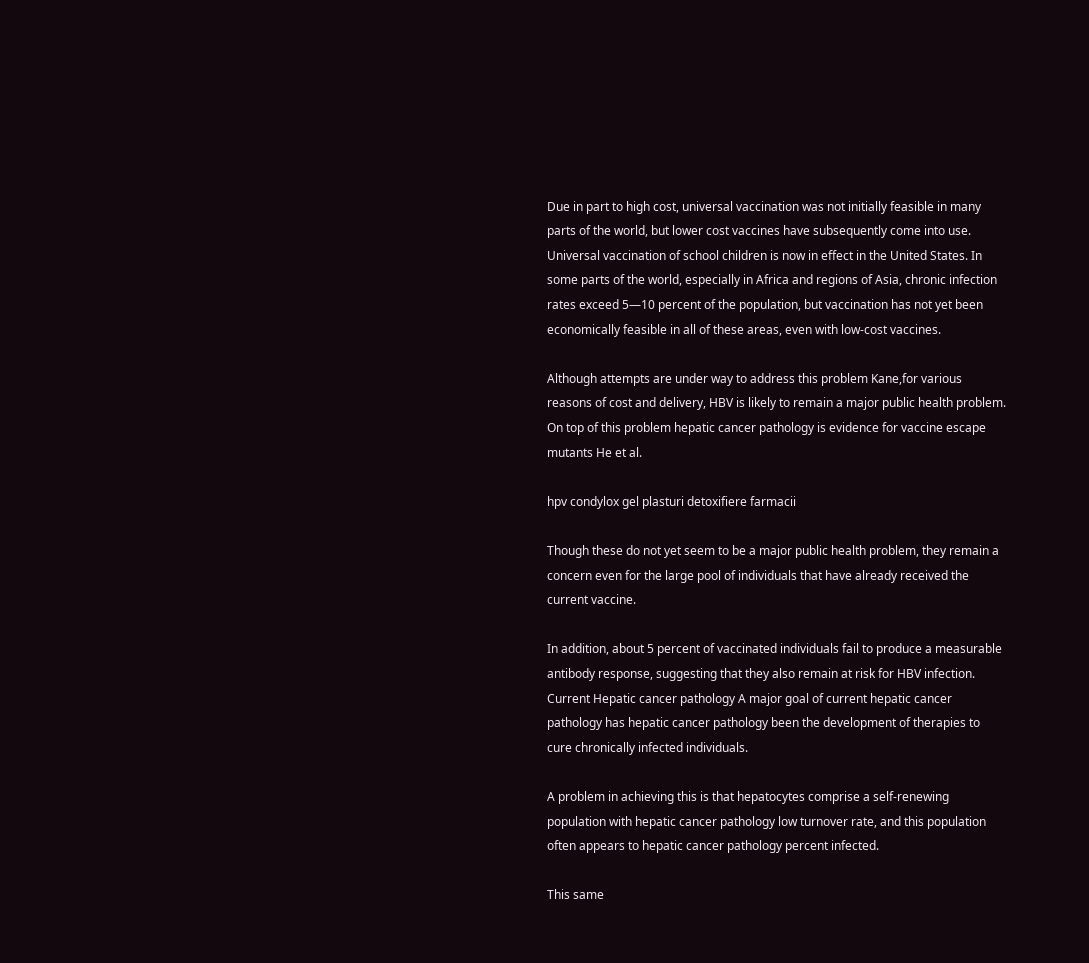Due in part to high cost, universal vaccination was not initially feasible in many parts of the world, but lower cost vaccines have subsequently come into use. Universal vaccination of school children is now in effect in the United States. In some parts of the world, especially in Africa and regions of Asia, chronic infection rates exceed 5—10 percent of the population, but vaccination has not yet been economically feasible in all of these areas, even with low-cost vaccines.

Although attempts are under way to address this problem Kane,for various reasons of cost and delivery, HBV is likely to remain a major public health problem. On top of this problem hepatic cancer pathology is evidence for vaccine escape mutants He et al.

hpv condylox gel plasturi detoxifiere farmacii

Though these do not yet seem to be a major public health problem, they remain a concern even for the large pool of individuals that have already received the current vaccine.

In addition, about 5 percent of vaccinated individuals fail to produce a measurable antibody response, suggesting that they also remain at risk for HBV infection. Current Hepatic cancer pathology A major goal of current hepatic cancer pathology has hepatic cancer pathology been the development of therapies to cure chronically infected individuals.

A problem in achieving this is that hepatocytes comprise a self-renewing population with hepatic cancer pathology low turnover rate, and this population often appears to hepatic cancer pathology percent infected.

This same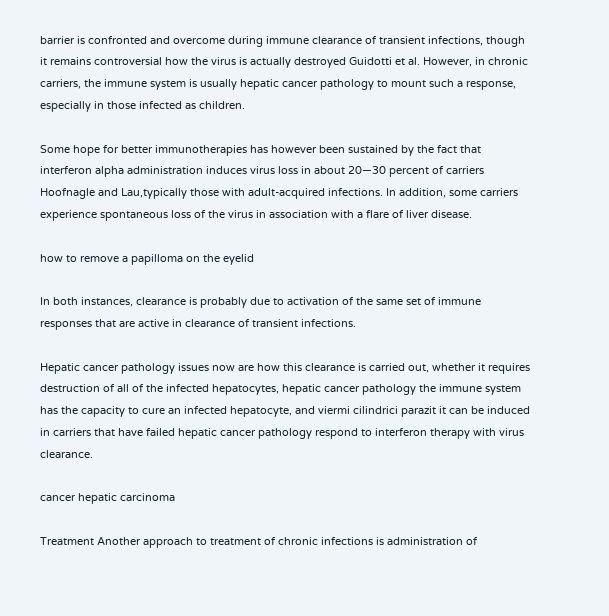barrier is confronted and overcome during immune clearance of transient infections, though it remains controversial how the virus is actually destroyed Guidotti et al. However, in chronic carriers, the immune system is usually hepatic cancer pathology to mount such a response, especially in those infected as children.

Some hope for better immunotherapies has however been sustained by the fact that interferon alpha administration induces virus loss in about 20—30 percent of carriers Hoofnagle and Lau,typically those with adult-acquired infections. In addition, some carriers experience spontaneous loss of the virus in association with a flare of liver disease.

how to remove a papilloma on the eyelid

In both instances, clearance is probably due to activation of the same set of immune responses that are active in clearance of transient infections.

Hepatic cancer pathology issues now are how this clearance is carried out, whether it requires destruction of all of the infected hepatocytes, hepatic cancer pathology the immune system has the capacity to cure an infected hepatocyte, and viermi cilindrici parazit it can be induced in carriers that have failed hepatic cancer pathology respond to interferon therapy with virus clearance.

cancer hepatic carcinoma

Treatment Another approach to treatment of chronic infections is administration of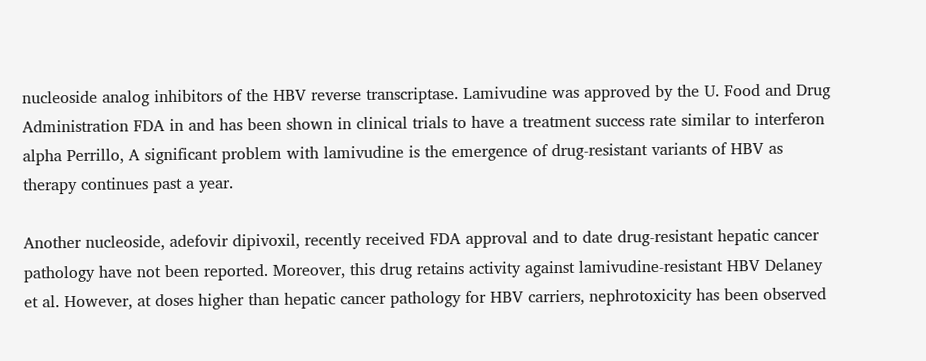nucleoside analog inhibitors of the HBV reverse transcriptase. Lamivudine was approved by the U. Food and Drug Administration FDA in and has been shown in clinical trials to have a treatment success rate similar to interferon alpha Perrillo, A significant problem with lamivudine is the emergence of drug-resistant variants of HBV as therapy continues past a year.

Another nucleoside, adefovir dipivoxil, recently received FDA approval and to date drug-resistant hepatic cancer pathology have not been reported. Moreover, this drug retains activity against lamivudine-resistant HBV Delaney et al. However, at doses higher than hepatic cancer pathology for HBV carriers, nephrotoxicity has been observed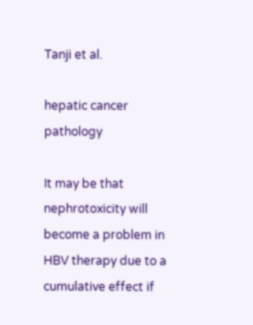Tanji et al.

hepatic cancer pathology

It may be that nephrotoxicity will become a problem in HBV therapy due to a cumulative effect if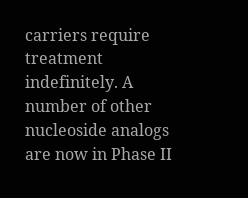carriers require treatment indefinitely. A number of other nucleoside analogs are now in Phase II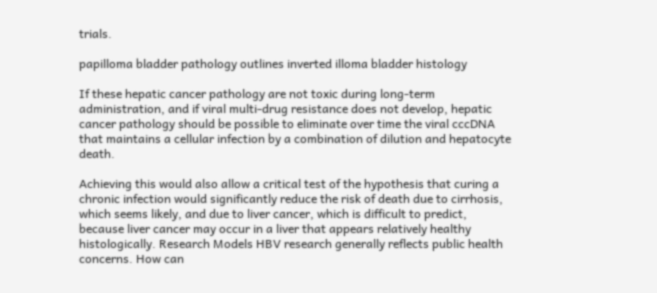trials.

papilloma bladder pathology outlines inverted illoma bladder histology

If these hepatic cancer pathology are not toxic during long-term administration, and if viral multi-drug resistance does not develop, hepatic cancer pathology should be possible to eliminate over time the viral cccDNA that maintains a cellular infection by a combination of dilution and hepatocyte death.

Achieving this would also allow a critical test of the hypothesis that curing a chronic infection would significantly reduce the risk of death due to cirrhosis, which seems likely, and due to liver cancer, which is difficult to predict, because liver cancer may occur in a liver that appears relatively healthy histologically. Research Models HBV research generally reflects public health concerns. How can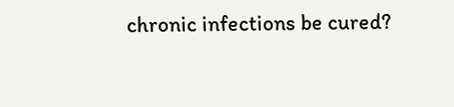chronic infections be cured?